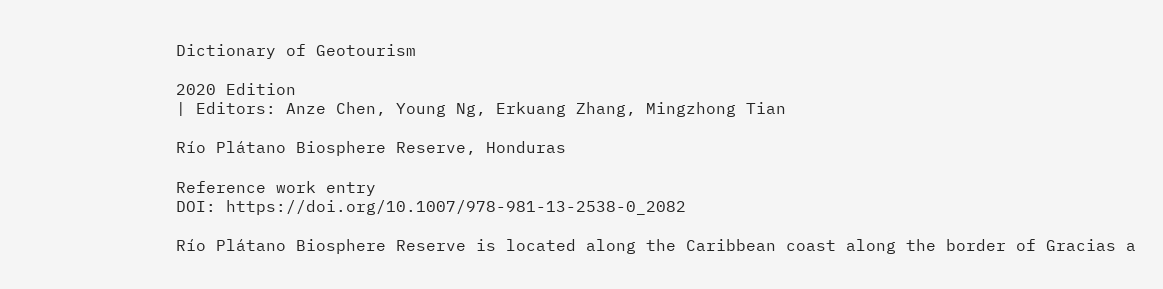Dictionary of Geotourism

2020 Edition
| Editors: Anze Chen, Young Ng, Erkuang Zhang, Mingzhong Tian

Río Plátano Biosphere Reserve, Honduras

Reference work entry
DOI: https://doi.org/10.1007/978-981-13-2538-0_2082

Río Plátano Biosphere Reserve is located along the Caribbean coast along the border of Gracias a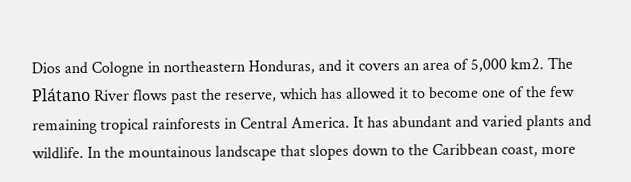Dios and Cologne in northeastern Honduras, and it covers an area of 5,000 km2. The Plátano River flows past the reserve, which has allowed it to become one of the few remaining tropical rainforests in Central America. It has abundant and varied plants and wildlife. In the mountainous landscape that slopes down to the Caribbean coast, more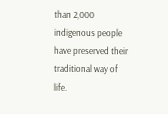than 2,000 indigenous people have preserved their traditional way of life.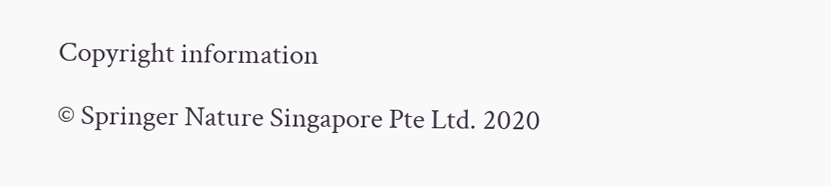Copyright information

© Springer Nature Singapore Pte Ltd. 2020